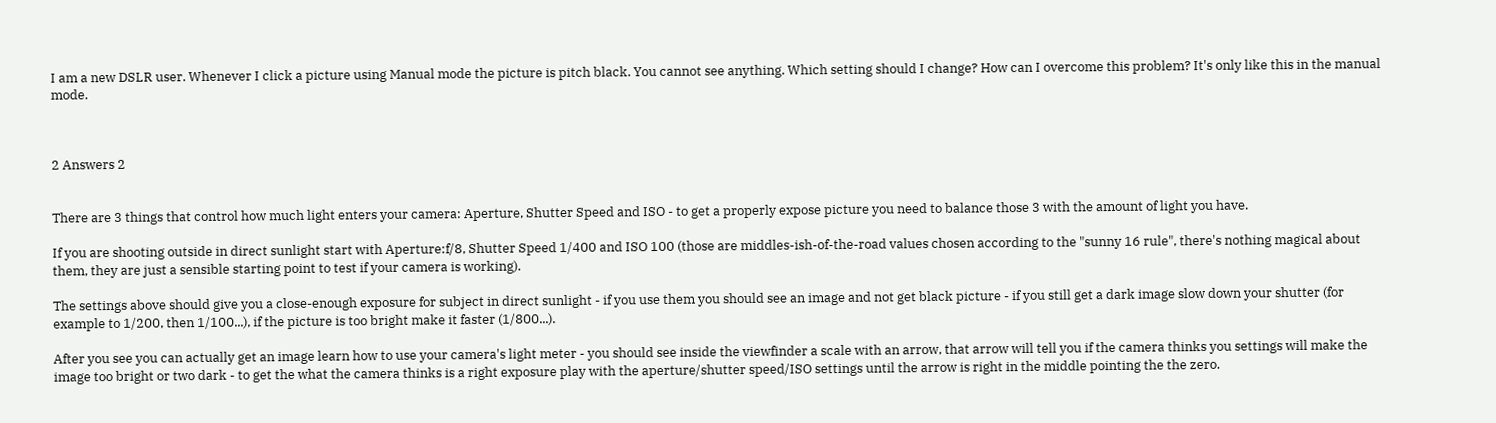I am a new DSLR user. Whenever I click a picture using Manual mode the picture is pitch black. You cannot see anything. Which setting should I change? How can I overcome this problem? It's only like this in the manual mode.



2 Answers 2


There are 3 things that control how much light enters your camera: Aperture, Shutter Speed and ISO - to get a properly expose picture you need to balance those 3 with the amount of light you have.

If you are shooting outside in direct sunlight start with Aperture:f/8, Shutter Speed 1/400 and ISO 100 (those are middles-ish-of-the-road values chosen according to the "sunny 16 rule", there's nothing magical about them, they are just a sensible starting point to test if your camera is working).

The settings above should give you a close-enough exposure for subject in direct sunlight - if you use them you should see an image and not get black picture - if you still get a dark image slow down your shutter (for example to 1/200, then 1/100...), if the picture is too bright make it faster (1/800...).

After you see you can actually get an image learn how to use your camera's light meter - you should see inside the viewfinder a scale with an arrow, that arrow will tell you if the camera thinks you settings will make the image too bright or two dark - to get the what the camera thinks is a right exposure play with the aperture/shutter speed/ISO settings until the arrow is right in the middle pointing the the zero.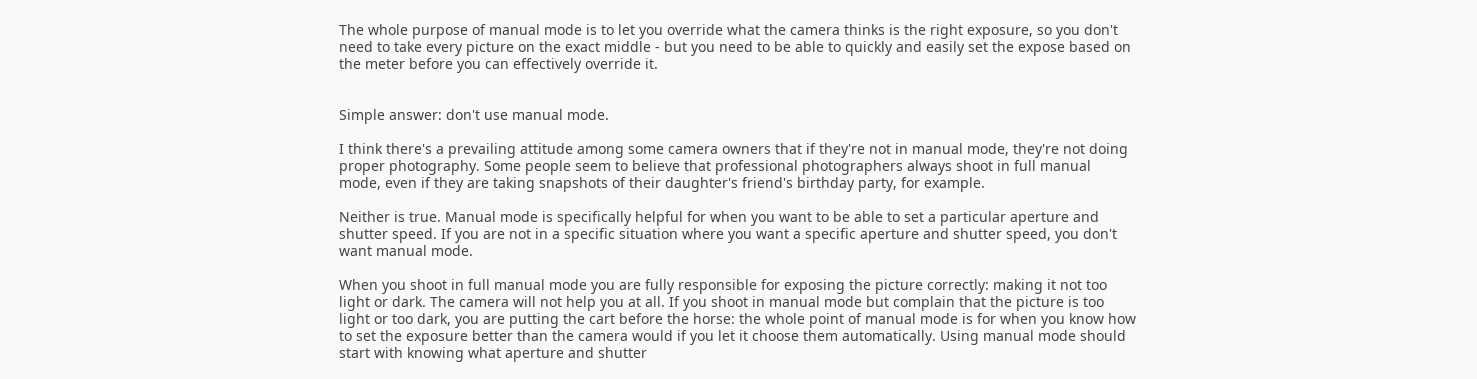The whole purpose of manual mode is to let you override what the camera thinks is the right exposure, so you don't need to take every picture on the exact middle - but you need to be able to quickly and easily set the expose based on the meter before you can effectively override it.


Simple answer: don't use manual mode.

I think there's a prevailing attitude among some camera owners that if they're not in manual mode, they're not doing proper photography. Some people seem to believe that professional photographers always shoot in full manual mode, even if they are taking snapshots of their daughter's friend's birthday party, for example.

Neither is true. Manual mode is specifically helpful for when you want to be able to set a particular aperture and shutter speed. If you are not in a specific situation where you want a specific aperture and shutter speed, you don't want manual mode.

When you shoot in full manual mode you are fully responsible for exposing the picture correctly: making it not too light or dark. The camera will not help you at all. If you shoot in manual mode but complain that the picture is too light or too dark, you are putting the cart before the horse: the whole point of manual mode is for when you know how to set the exposure better than the camera would if you let it choose them automatically. Using manual mode should start with knowing what aperture and shutter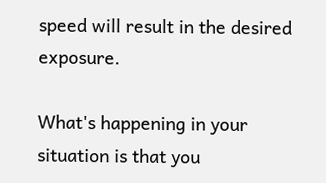speed will result in the desired exposure.

What's happening in your situation is that you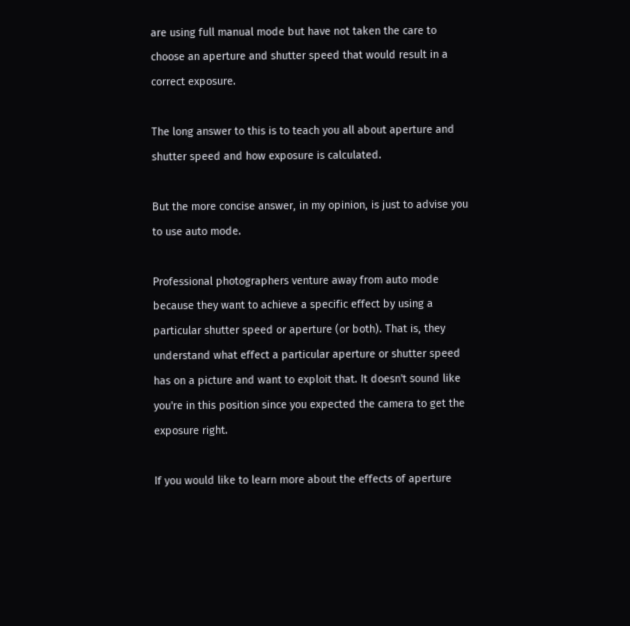are using full manual mode but have not taken the care to choose an aperture and shutter speed that would result in a correct exposure.

The long answer to this is to teach you all about aperture and shutter speed and how exposure is calculated.

But the more concise answer, in my opinion, is just to advise you to use auto mode.

Professional photographers venture away from auto mode because they want to achieve a specific effect by using a particular shutter speed or aperture (or both). That is, they understand what effect a particular aperture or shutter speed has on a picture and want to exploit that. It doesn't sound like you're in this position since you expected the camera to get the exposure right.

If you would like to learn more about the effects of aperture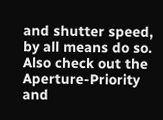and shutter speed, by all means do so. Also check out the Aperture-Priority and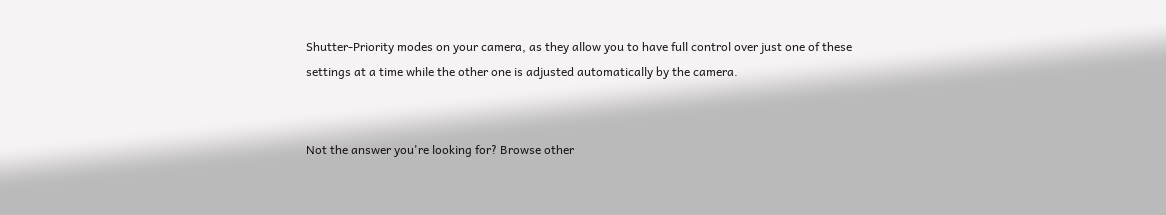Shutter-Priority modes on your camera, as they allow you to have full control over just one of these settings at a time while the other one is adjusted automatically by the camera.


Not the answer you're looking for? Browse other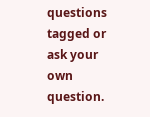questions tagged or ask your own question.